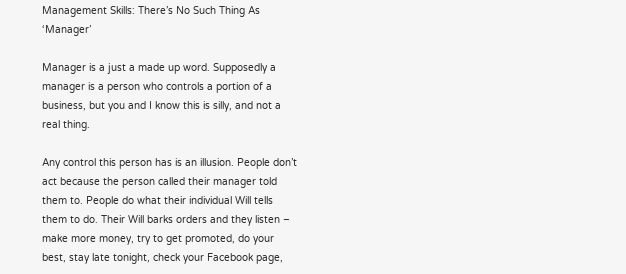Management Skills: There’s No Such Thing As ‘Manager’

Manager is a just a made up word. Supposedly a manager is a person who controls a portion of a business, but you and I know this is silly, and not a real thing.

Any control this person has is an illusion. People don’t act because the person called their manager told them to. People do what their individual Will tells them to do. Their Will barks orders and they listen – make more money, try to get promoted, do your best, stay late tonight, check your Facebook page,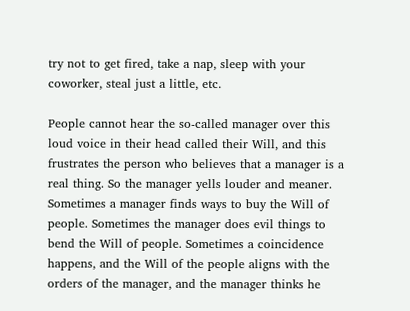try not to get fired, take a nap, sleep with your coworker, steal just a little, etc.

People cannot hear the so-called manager over this loud voice in their head called their Will, and this frustrates the person who believes that a manager is a real thing. So the manager yells louder and meaner. Sometimes a manager finds ways to buy the Will of people. Sometimes the manager does evil things to bend the Will of people. Sometimes a coincidence happens, and the Will of the people aligns with the orders of the manager, and the manager thinks he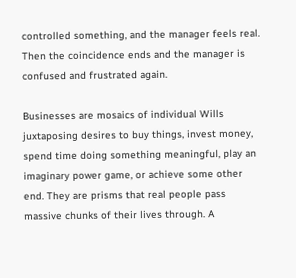controlled something, and the manager feels real. Then the coincidence ends and the manager is confused and frustrated again.

Businesses are mosaics of individual Wills juxtaposing desires to buy things, invest money, spend time doing something meaningful, play an imaginary power game, or achieve some other end. They are prisms that real people pass massive chunks of their lives through. A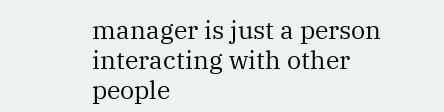manager is just a person interacting with other people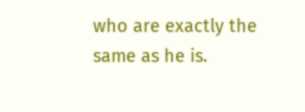who are exactly the same as he is.